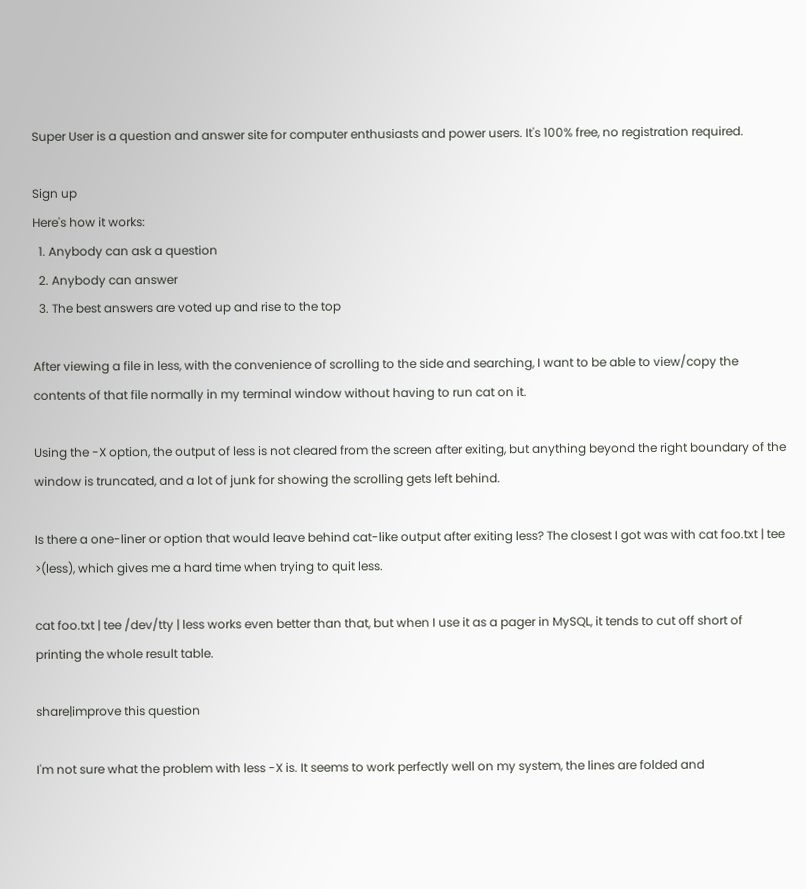Super User is a question and answer site for computer enthusiasts and power users. It's 100% free, no registration required.

Sign up
Here's how it works:
  1. Anybody can ask a question
  2. Anybody can answer
  3. The best answers are voted up and rise to the top

After viewing a file in less, with the convenience of scrolling to the side and searching, I want to be able to view/copy the contents of that file normally in my terminal window without having to run cat on it.

Using the -X option, the output of less is not cleared from the screen after exiting, but anything beyond the right boundary of the window is truncated, and a lot of junk for showing the scrolling gets left behind.

Is there a one-liner or option that would leave behind cat-like output after exiting less? The closest I got was with cat foo.txt | tee >(less), which gives me a hard time when trying to quit less.

cat foo.txt | tee /dev/tty | less works even better than that, but when I use it as a pager in MySQL, it tends to cut off short of printing the whole result table.

share|improve this question

I'm not sure what the problem with less -X is. It seems to work perfectly well on my system, the lines are folded and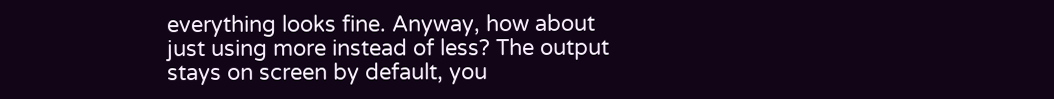everything looks fine. Anyway, how about just using more instead of less? The output stays on screen by default, you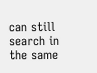can still search in the same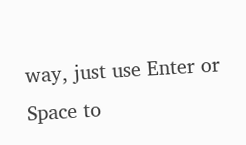way, just use Enter or Space to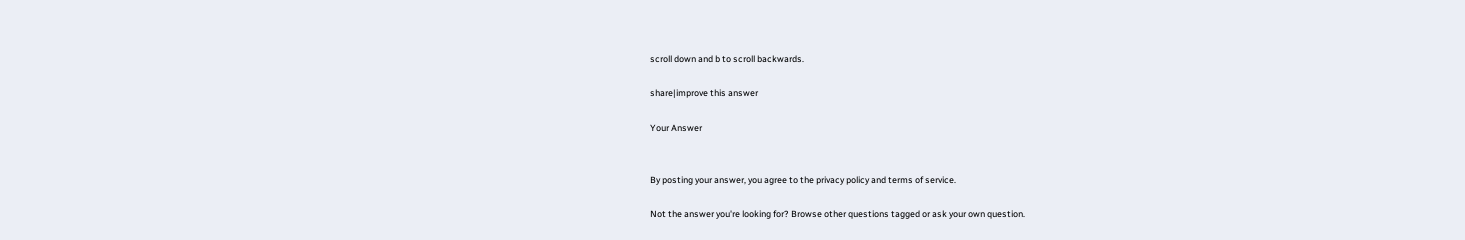scroll down and b to scroll backwards.

share|improve this answer

Your Answer


By posting your answer, you agree to the privacy policy and terms of service.

Not the answer you're looking for? Browse other questions tagged or ask your own question.